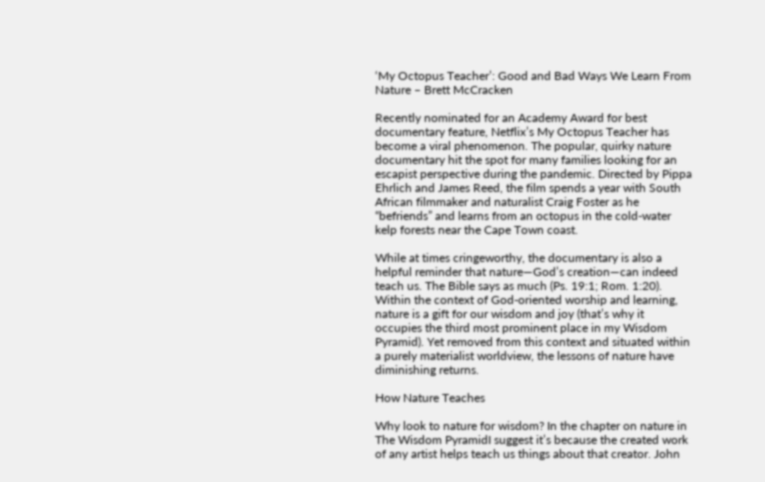‘My Octopus Teacher’: Good and Bad Ways We Learn From Nature – Brett McCracken

Recently nominated for an Academy Award for best documentary feature, Netflix’s My Octopus Teacher has become a viral phenomenon. The popular, quirky nature documentary hit the spot for many families looking for an escapist perspective during the pandemic. Directed by Pippa Ehrlich and James Reed, the film spends a year with South African filmmaker and naturalist Craig Foster as he “befriends” and learns from an octopus in the cold-water kelp forests near the Cape Town coast.

While at times cringeworthy, the documentary is also a helpful reminder that nature—God’s creation—can indeed teach us. The Bible says as much (Ps. 19:1; Rom. 1:20). Within the context of God-oriented worship and learning, nature is a gift for our wisdom and joy (that’s why it occupies the third most prominent place in my Wisdom Pyramid). Yet removed from this context and situated within a purely materialist worldview, the lessons of nature have diminishing returns.

How Nature Teaches

Why look to nature for wisdom? In the chapter on nature in The Wisdom PyramidI suggest it’s because the created work of any artist helps teach us things about that creator. John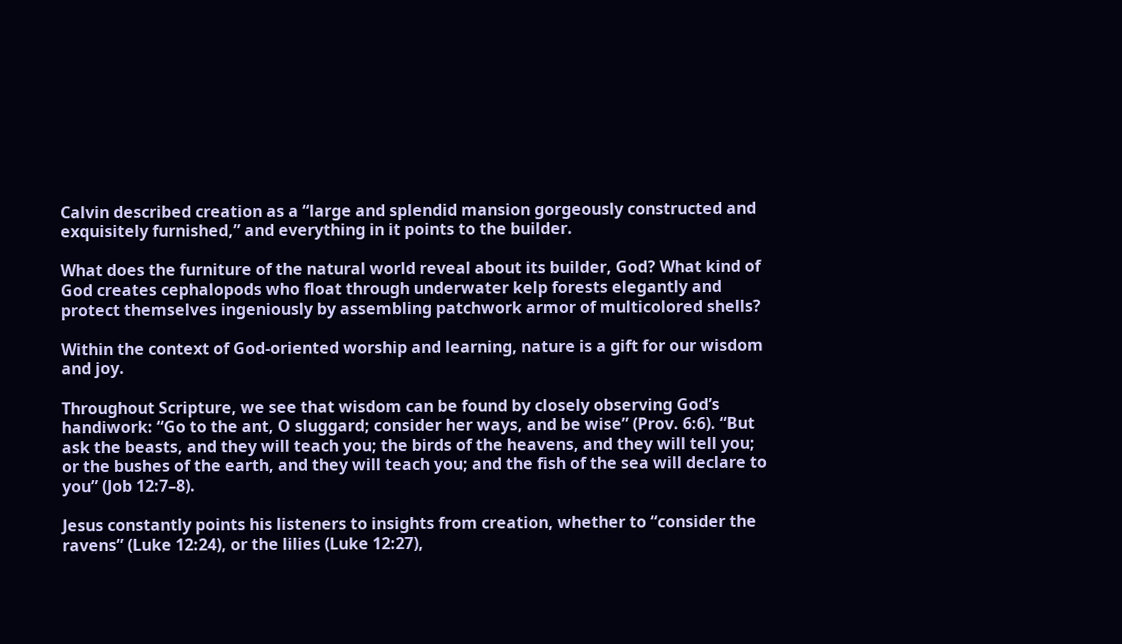Calvin described creation as a “large and splendid mansion gorgeously constructed and exquisitely furnished,” and everything in it points to the builder.

What does the furniture of the natural world reveal about its builder, God? What kind of God creates cephalopods who float through underwater kelp forests elegantly and protect themselves ingeniously by assembling patchwork armor of multicolored shells?

Within the context of God-oriented worship and learning, nature is a gift for our wisdom and joy.

Throughout Scripture, we see that wisdom can be found by closely observing God’s handiwork: “Go to the ant, O sluggard; consider her ways, and be wise” (Prov. 6:6). “But ask the beasts, and they will teach you; the birds of the heavens, and they will tell you; or the bushes of the earth, and they will teach you; and the fish of the sea will declare to you” (Job 12:7–8).

Jesus constantly points his listeners to insights from creation, whether to “consider the ravens” (Luke 12:24), or the lilies (Luke 12:27),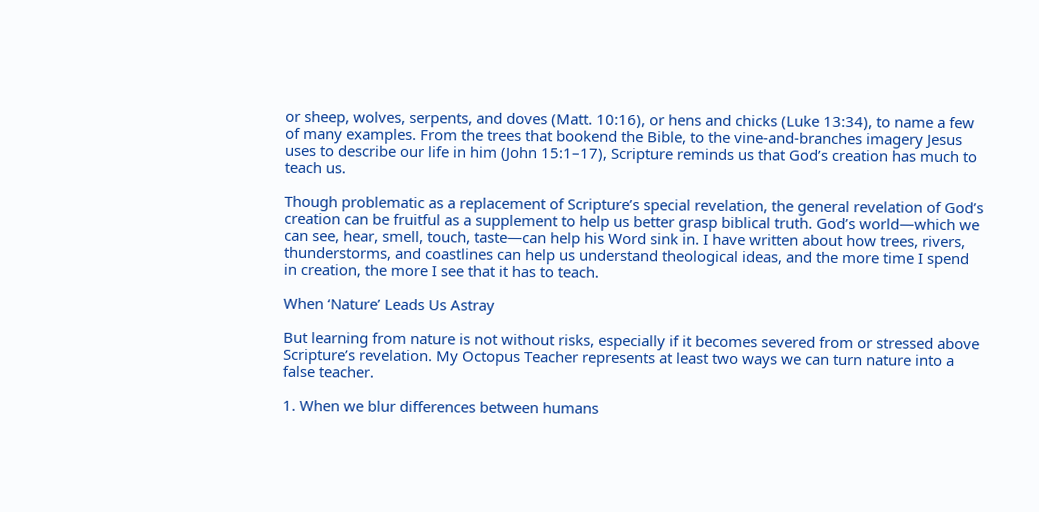or sheep, wolves, serpents, and doves (Matt. 10:16), or hens and chicks (Luke 13:34), to name a few of many examples. From the trees that bookend the Bible, to the vine-and-branches imagery Jesus uses to describe our life in him (John 15:1–17), Scripture reminds us that God’s creation has much to teach us.

Though problematic as a replacement of Scripture’s special revelation, the general revelation of God’s creation can be fruitful as a supplement to help us better grasp biblical truth. God’s world—which we can see, hear, smell, touch, taste—can help his Word sink in. I have written about how trees, rivers, thunderstorms, and coastlines can help us understand theological ideas, and the more time I spend in creation, the more I see that it has to teach.

When ‘Nature’ Leads Us Astray

But learning from nature is not without risks, especially if it becomes severed from or stressed above Scripture’s revelation. My Octopus Teacher represents at least two ways we can turn nature into a false teacher.

1. When we blur differences between humans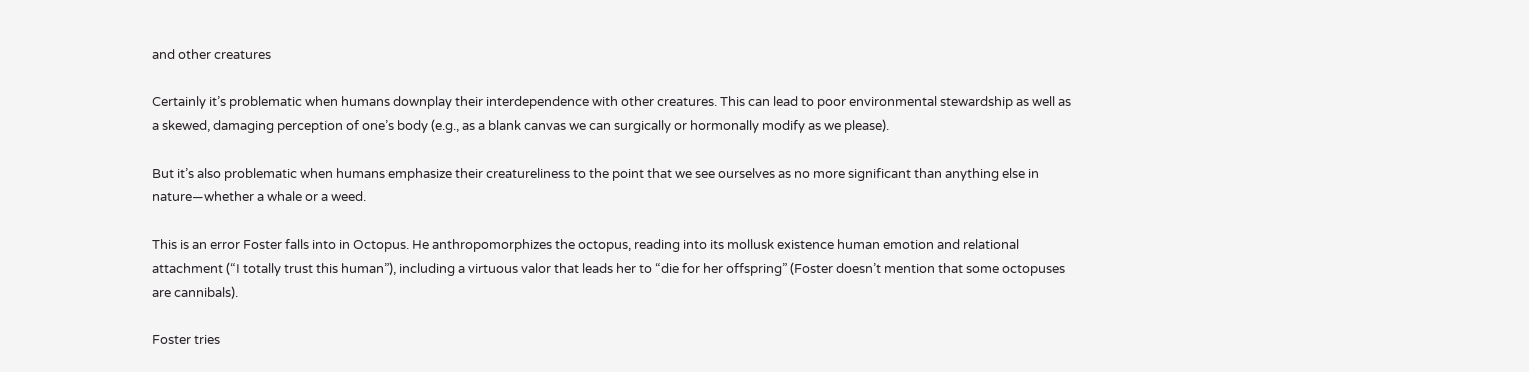and other creatures

Certainly it’s problematic when humans downplay their interdependence with other creatures. This can lead to poor environmental stewardship as well as a skewed, damaging perception of one’s body (e.g., as a blank canvas we can surgically or hormonally modify as we please).

But it’s also problematic when humans emphasize their creatureliness to the point that we see ourselves as no more significant than anything else in nature—whether a whale or a weed.

This is an error Foster falls into in Octopus. He anthropomorphizes the octopus, reading into its mollusk existence human emotion and relational attachment (“I totally trust this human”), including a virtuous valor that leads her to “die for her offspring” (Foster doesn’t mention that some octopuses are cannibals).

Foster tries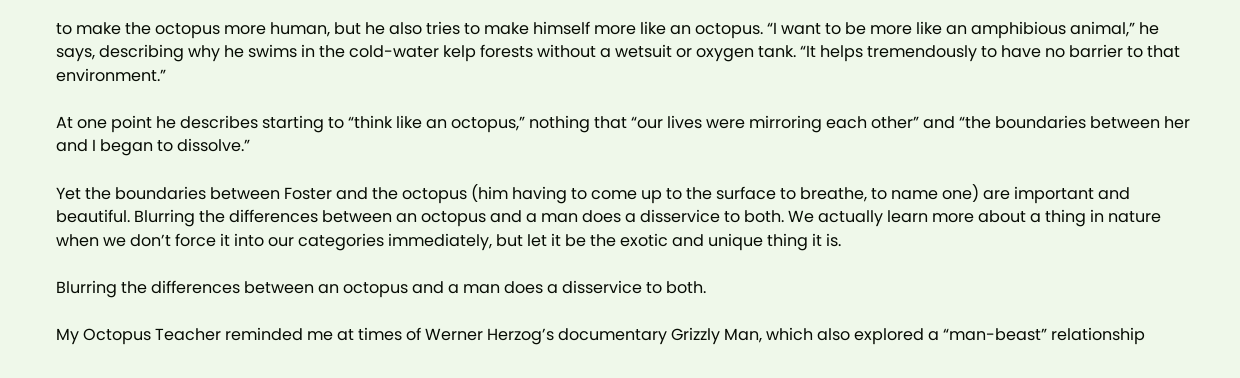to make the octopus more human, but he also tries to make himself more like an octopus. “I want to be more like an amphibious animal,” he says, describing why he swims in the cold-water kelp forests without a wetsuit or oxygen tank. “It helps tremendously to have no barrier to that environment.”

At one point he describes starting to “think like an octopus,” nothing that “our lives were mirroring each other” and “the boundaries between her and I began to dissolve.”

Yet the boundaries between Foster and the octopus (him having to come up to the surface to breathe, to name one) are important and beautiful. Blurring the differences between an octopus and a man does a disservice to both. We actually learn more about a thing in nature when we don’t force it into our categories immediately, but let it be the exotic and unique thing it is.

Blurring the differences between an octopus and a man does a disservice to both.

My Octopus Teacher reminded me at times of Werner Herzog’s documentary Grizzly Man, which also explored a “man-beast” relationship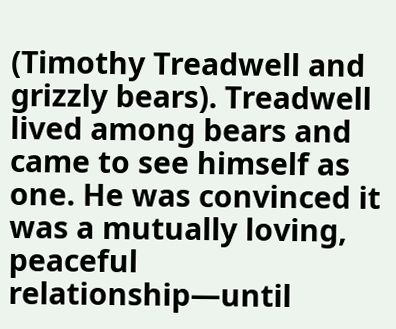(Timothy Treadwell and grizzly bears). Treadwell lived among bears and came to see himself as one. He was convinced it was a mutually loving, peaceful relationship—until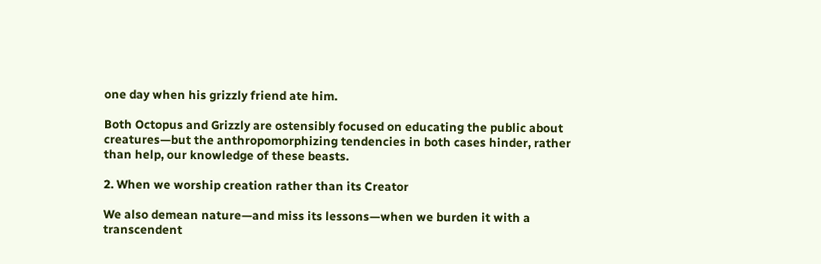one day when his grizzly friend ate him.

Both Octopus and Grizzly are ostensibly focused on educating the public about creatures—but the anthropomorphizing tendencies in both cases hinder, rather than help, our knowledge of these beasts.

2. When we worship creation rather than its Creator

We also demean nature—and miss its lessons—when we burden it with a transcendent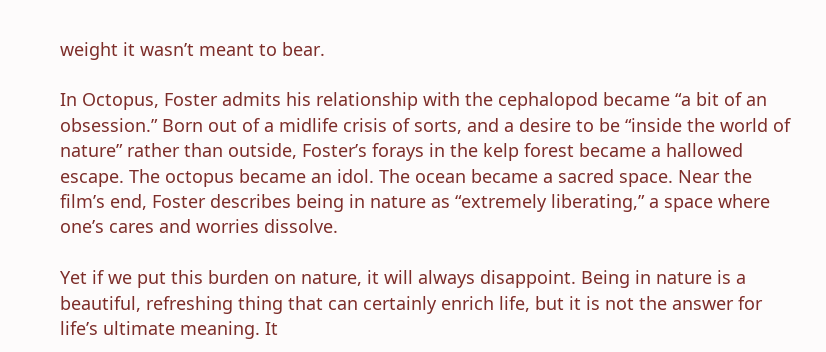weight it wasn’t meant to bear.

In Octopus, Foster admits his relationship with the cephalopod became “a bit of an obsession.” Born out of a midlife crisis of sorts, and a desire to be “inside the world of nature” rather than outside, Foster’s forays in the kelp forest became a hallowed escape. The octopus became an idol. The ocean became a sacred space. Near the film’s end, Foster describes being in nature as “extremely liberating,” a space where one’s cares and worries dissolve.

Yet if we put this burden on nature, it will always disappoint. Being in nature is a beautiful, refreshing thing that can certainly enrich life, but it is not the answer for life’s ultimate meaning. It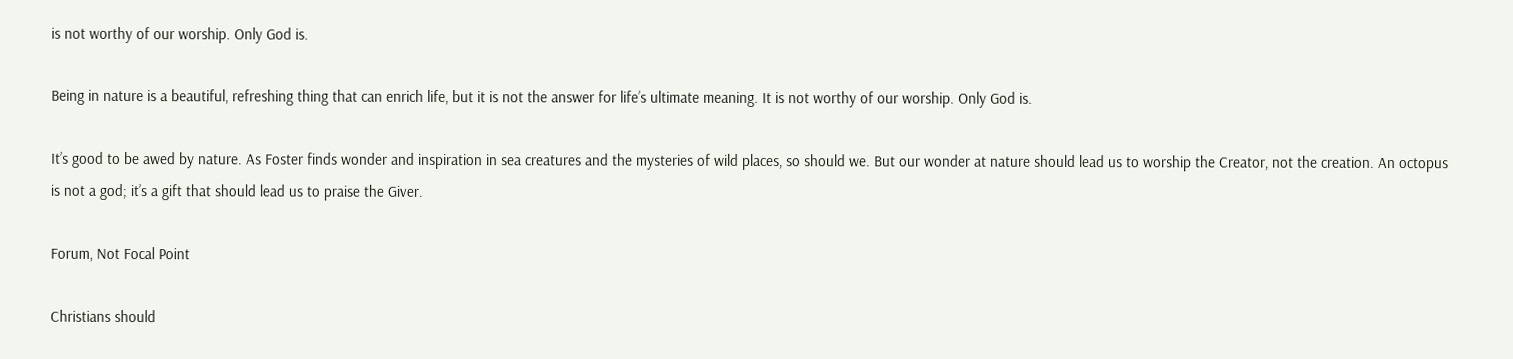is not worthy of our worship. Only God is.

Being in nature is a beautiful, refreshing thing that can enrich life, but it is not the answer for life’s ultimate meaning. It is not worthy of our worship. Only God is.

It’s good to be awed by nature. As Foster finds wonder and inspiration in sea creatures and the mysteries of wild places, so should we. But our wonder at nature should lead us to worship the Creator, not the creation. An octopus is not a god; it’s a gift that should lead us to praise the Giver.

Forum, Not Focal Point

Christians should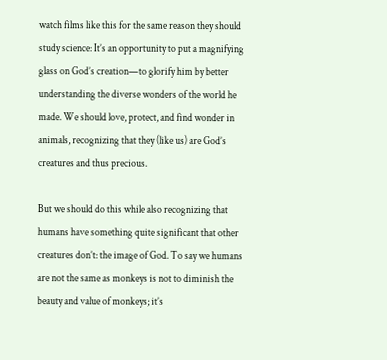watch films like this for the same reason they should study science: It’s an opportunity to put a magnifying glass on God’s creation—to glorify him by better understanding the diverse wonders of the world he made. We should love, protect, and find wonder in animals, recognizing that they (like us) are God’s creatures and thus precious.

But we should do this while also recognizing that humans have something quite significant that other creatures don’t: the image of God. To say we humans are not the same as monkeys is not to diminish the beauty and value of monkeys; it’s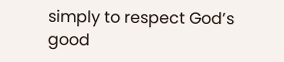simply to respect God’s good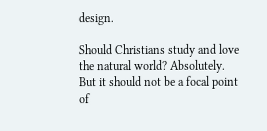design.

Should Christians study and love the natural world? Absolutely. But it should not be a focal point of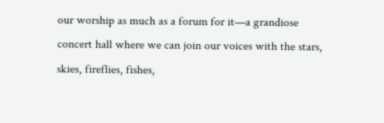our worship as much as a forum for it—a grandiose concert hall where we can join our voices with the stars, skies, fireflies, fishes,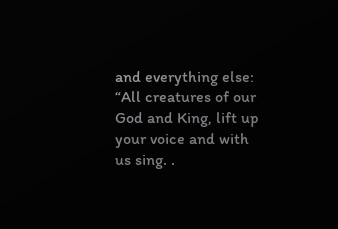and everything else: “All creatures of our God and King, lift up your voice and with us sing. .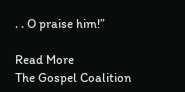. . O praise him!”

Read More
The Gospel Coalition